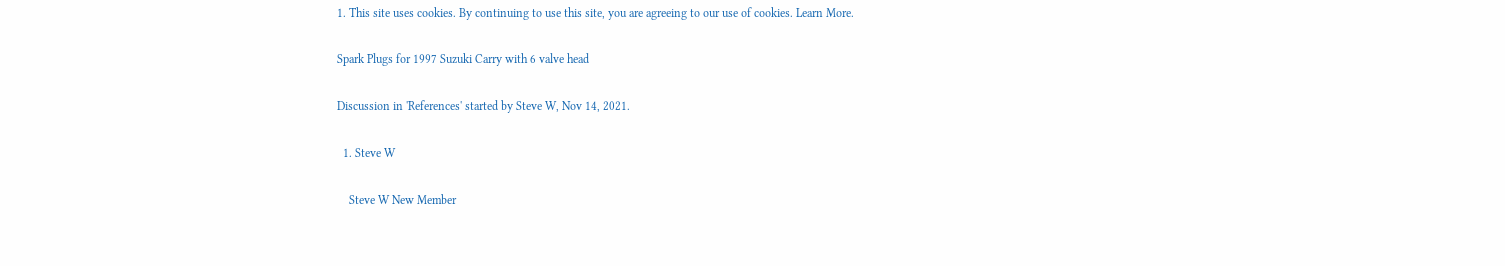1. This site uses cookies. By continuing to use this site, you are agreeing to our use of cookies. Learn More.

Spark Plugs for 1997 Suzuki Carry with 6 valve head

Discussion in 'References' started by Steve W, Nov 14, 2021.

  1. Steve W

    Steve W New Member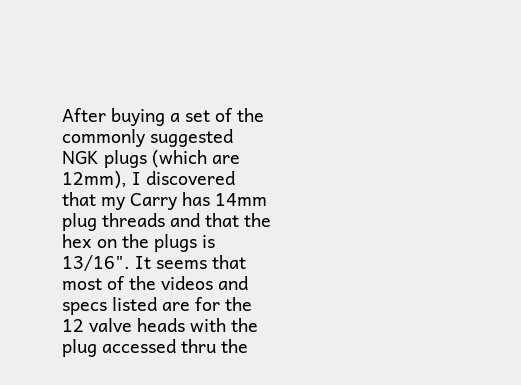After buying a set of the commonly suggested NGK plugs (which are 12mm), I discovered that my Carry has 14mm plug threads and that the hex on the plugs is 13/16". It seems that most of the videos and specs listed are for the 12 valve heads with the plug accessed thru the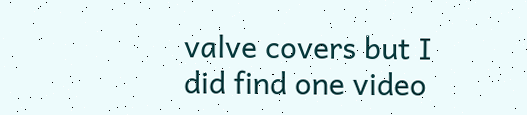valve covers but I did find one video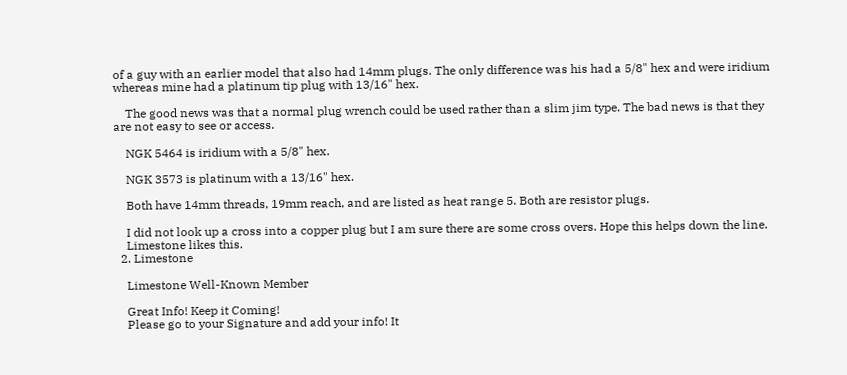of a guy with an earlier model that also had 14mm plugs. The only difference was his had a 5/8" hex and were iridium whereas mine had a platinum tip plug with 13/16" hex.

    The good news was that a normal plug wrench could be used rather than a slim jim type. The bad news is that they are not easy to see or access.

    NGK 5464 is iridium with a 5/8" hex.

    NGK 3573 is platinum with a 13/16" hex.

    Both have 14mm threads, 19mm reach, and are listed as heat range 5. Both are resistor plugs.

    I did not look up a cross into a copper plug but I am sure there are some cross overs. Hope this helps down the line.
    Limestone likes this.
  2. Limestone

    Limestone Well-Known Member

    Great Info! Keep it Coming!
    Please go to your Signature and add your info! It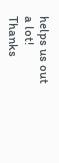helps us out a lot! Thanks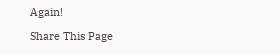Again!

Share This Page